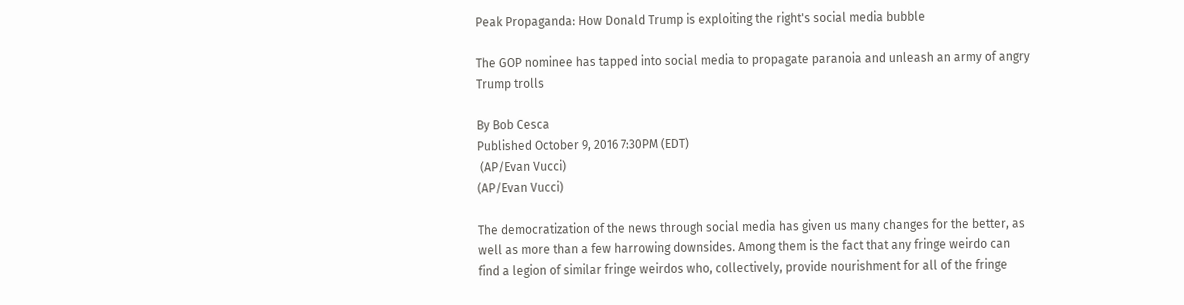Peak Propaganda: How Donald Trump is exploiting the right's social media bubble

The GOP nominee has tapped into social media to propagate paranoia and unleash an army of angry Trump trolls

By Bob Cesca
Published October 9, 2016 7:30PM (EDT)
 (AP/Evan Vucci)
(AP/Evan Vucci)

The democratization of the news through social media has given us many changes for the better, as well as more than a few harrowing downsides. Among them is the fact that any fringe weirdo can find a legion of similar fringe weirdos who, collectively, provide nourishment for all of the fringe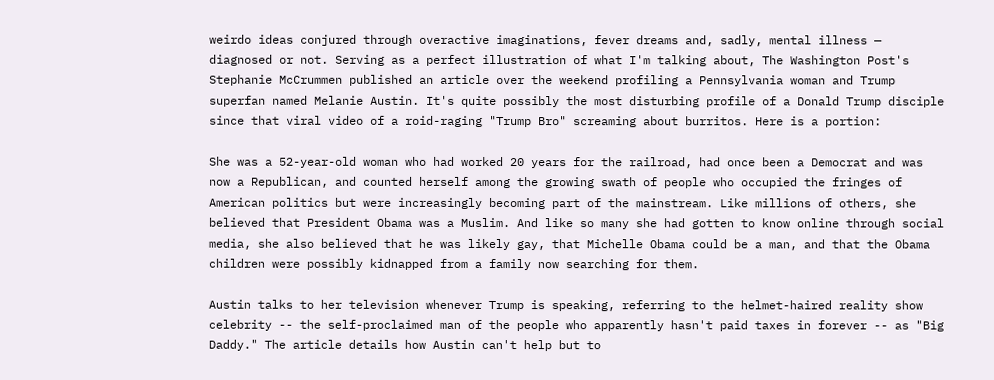weirdo ideas conjured through overactive imaginations, fever dreams and, sadly, mental illness — diagnosed or not. Serving as a perfect illustration of what I'm talking about, The Washington Post's Stephanie McCrummen published an article over the weekend profiling a Pennsylvania woman and Trump superfan named Melanie Austin. It's quite possibly the most disturbing profile of a Donald Trump disciple since that viral video of a roid-raging "Trump Bro" screaming about burritos. Here is a portion:

She was a 52-year-old woman who had worked 20 years for the railroad, had once been a Democrat and was now a Republican, and counted herself among the growing swath of people who occupied the fringes of American politics but were increasingly becoming part of the mainstream. Like millions of others, she believed that President Obama was a Muslim. And like so many she had gotten to know online through social media, she also believed that he was likely gay, that Michelle Obama could be a man, and that the Obama children were possibly kidnapped from a family now searching for them.

Austin talks to her television whenever Trump is speaking, referring to the helmet-haired reality show celebrity -- the self-proclaimed man of the people who apparently hasn't paid taxes in forever -- as "Big Daddy." The article details how Austin can't help but to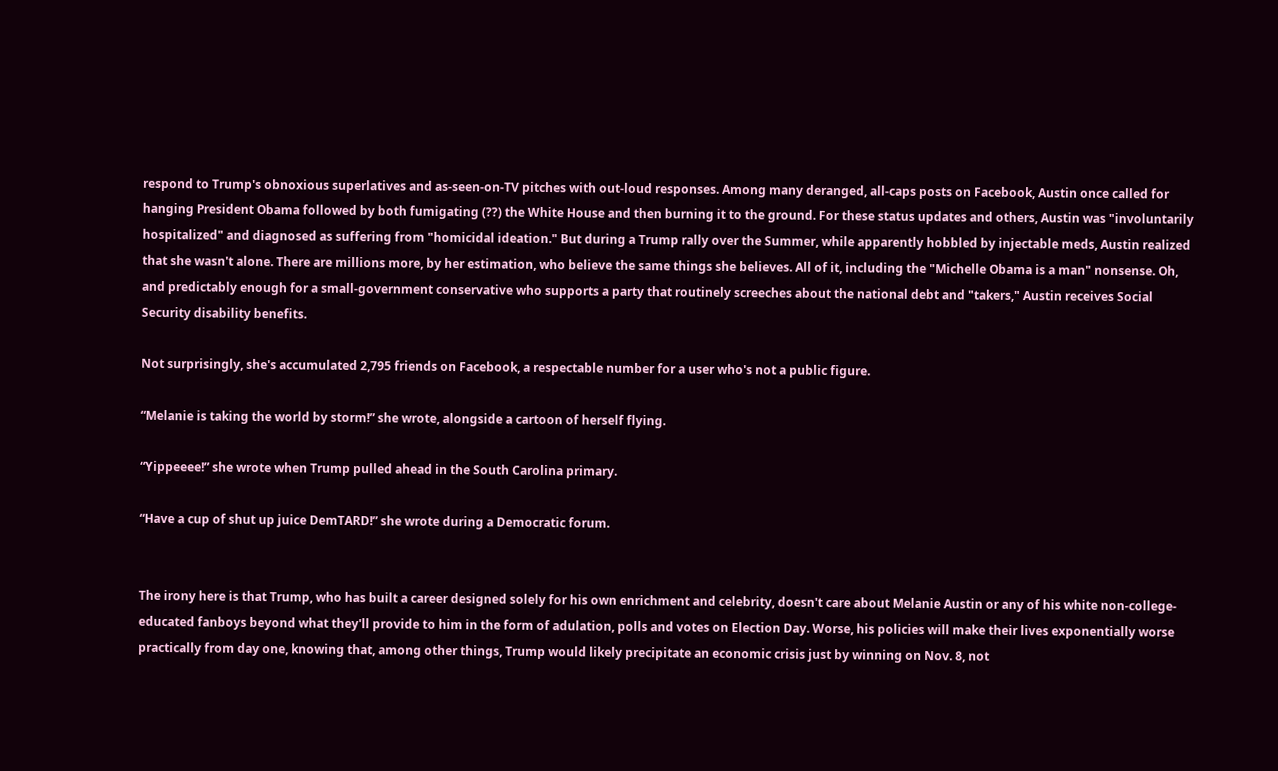respond to Trump's obnoxious superlatives and as-seen-on-TV pitches with out-loud responses. Among many deranged, all-caps posts on Facebook, Austin once called for hanging President Obama followed by both fumigating (??) the White House and then burning it to the ground. For these status updates and others, Austin was "involuntarily hospitalized" and diagnosed as suffering from "homicidal ideation." But during a Trump rally over the Summer, while apparently hobbled by injectable meds, Austin realized that she wasn't alone. There are millions more, by her estimation, who believe the same things she believes. All of it, including the "Michelle Obama is a man" nonsense. Oh, and predictably enough for a small-government conservative who supports a party that routinely screeches about the national debt and "takers," Austin receives Social Security disability benefits.

Not surprisingly, she's accumulated 2,795 friends on Facebook, a respectable number for a user who's not a public figure.

“Melanie is taking the world by storm!” she wrote, alongside a cartoon of herself flying.

“Yippeeee!” she wrote when Trump pulled ahead in the South Carolina primary.

“Have a cup of shut up juice DemTARD!” she wrote during a Democratic forum.


The irony here is that Trump, who has built a career designed solely for his own enrichment and celebrity, doesn't care about Melanie Austin or any of his white non-college-educated fanboys beyond what they'll provide to him in the form of adulation, polls and votes on Election Day. Worse, his policies will make their lives exponentially worse practically from day one, knowing that, among other things, Trump would likely precipitate an economic crisis just by winning on Nov. 8, not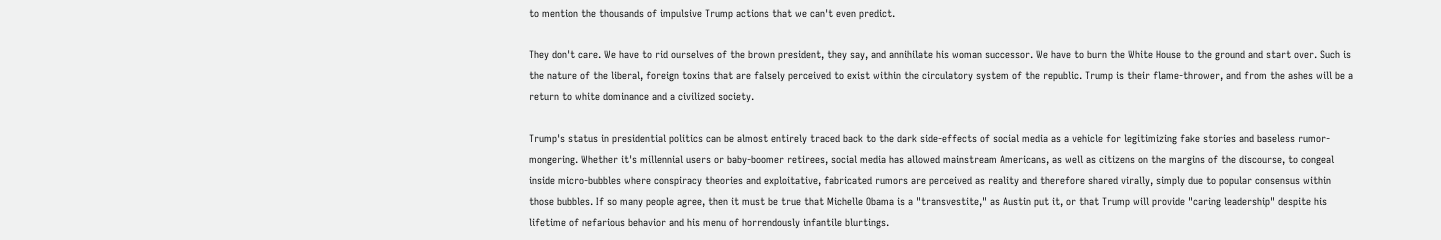to mention the thousands of impulsive Trump actions that we can't even predict.

They don't care. We have to rid ourselves of the brown president, they say, and annihilate his woman successor. We have to burn the White House to the ground and start over. Such is the nature of the liberal, foreign toxins that are falsely perceived to exist within the circulatory system of the republic. Trump is their flame-thrower, and from the ashes will be a return to white dominance and a civilized society.

Trump's status in presidential politics can be almost entirely traced back to the dark side-effects of social media as a vehicle for legitimizing fake stories and baseless rumor-mongering. Whether it's millennial users or baby-boomer retirees, social media has allowed mainstream Americans, as well as citizens on the margins of the discourse, to congeal inside micro-bubbles where conspiracy theories and exploitative, fabricated rumors are perceived as reality and therefore shared virally, simply due to popular consensus within those bubbles. If so many people agree, then it must be true that Michelle Obama is a "transvestite," as Austin put it, or that Trump will provide "caring leadership" despite his lifetime of nefarious behavior and his menu of horrendously infantile blurtings.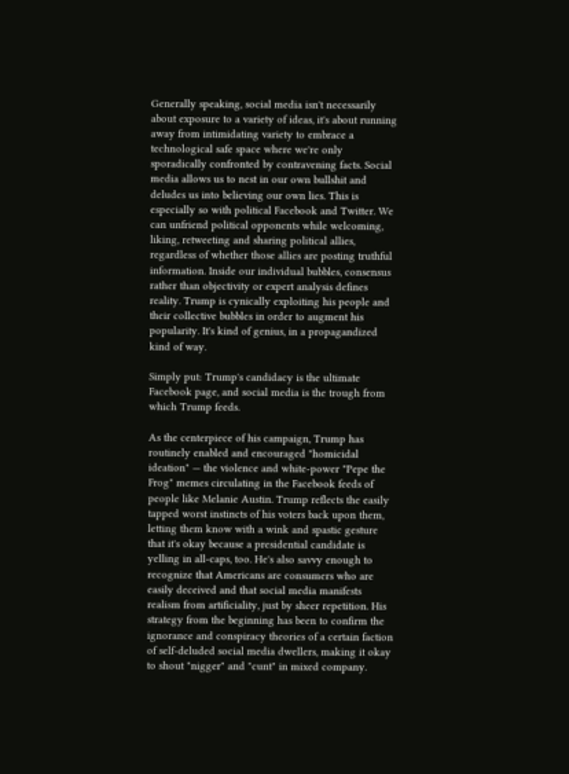Generally speaking, social media isn't necessarily about exposure to a variety of ideas, it's about running away from intimidating variety to embrace a technological safe space where we're only sporadically confronted by contravening facts. Social media allows us to nest in our own bullshit and deludes us into believing our own lies. This is especially so with political Facebook and Twitter. We can unfriend political opponents while welcoming, liking, retweeting and sharing political allies, regardless of whether those allies are posting truthful information. Inside our individual bubbles, consensus rather than objectivity or expert analysis defines reality. Trump is cynically exploiting his people and their collective bubbles in order to augment his popularity. It's kind of genius, in a propagandized kind of way.

Simply put: Trump's candidacy is the ultimate Facebook page, and social media is the trough from which Trump feeds.

As the centerpiece of his campaign, Trump has routinely enabled and encouraged "homicidal ideation" — the violence and white-power "Pepe the Frog" memes circulating in the Facebook feeds of people like Melanie Austin. Trump reflects the easily tapped worst instincts of his voters back upon them, letting them know with a wink and spastic gesture that it's okay because a presidential candidate is yelling in all-caps, too. He's also savvy enough to recognize that Americans are consumers who are easily deceived and that social media manifests realism from artificiality, just by sheer repetition. His strategy from the beginning has been to confirm the ignorance and conspiracy theories of a certain faction of self-deluded social media dwellers, making it okay to shout "nigger" and "cunt" in mixed company.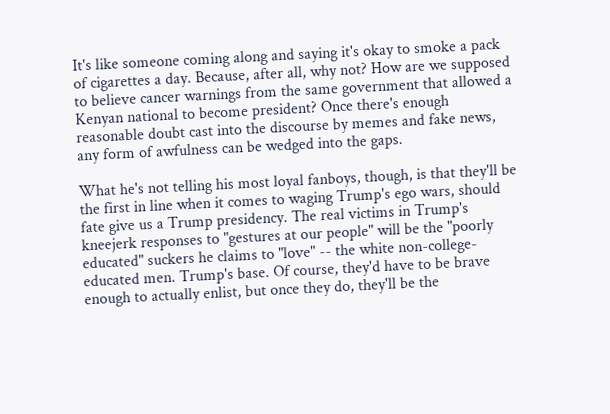It's like someone coming along and saying it's okay to smoke a pack of cigarettes a day. Because, after all, why not? How are we supposed to believe cancer warnings from the same government that allowed a Kenyan national to become president? Once there's enough reasonable doubt cast into the discourse by memes and fake news, any form of awfulness can be wedged into the gaps.

What he's not telling his most loyal fanboys, though, is that they'll be the first in line when it comes to waging Trump's ego wars, should fate give us a Trump presidency. The real victims in Trump's kneejerk responses to "gestures at our people" will be the "poorly educated" suckers he claims to "love" -- the white non-college-educated men. Trump's base. Of course, they'd have to be brave enough to actually enlist, but once they do, they'll be the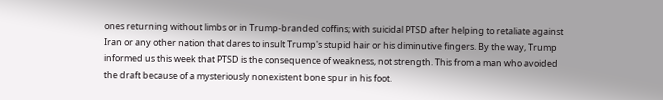ones returning without limbs or in Trump-branded coffins; with suicidal PTSD after helping to retaliate against Iran or any other nation that dares to insult Trump's stupid hair or his diminutive fingers. By the way, Trump informed us this week that PTSD is the consequence of weakness, not strength. This from a man who avoided the draft because of a mysteriously nonexistent bone spur in his foot.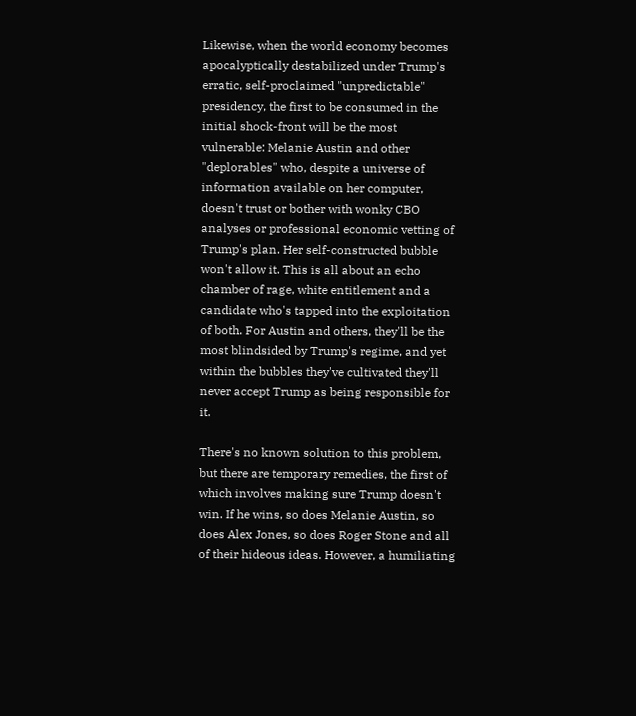Likewise, when the world economy becomes apocalyptically destabilized under Trump's erratic, self-proclaimed "unpredictable" presidency, the first to be consumed in the initial shock-front will be the most vulnerable: Melanie Austin and other "deplorables" who, despite a universe of information available on her computer, doesn't trust or bother with wonky CBO analyses or professional economic vetting of Trump's plan. Her self-constructed bubble won't allow it. This is all about an echo chamber of rage, white entitlement and a candidate who's tapped into the exploitation of both. For Austin and others, they'll be the most blindsided by Trump's regime, and yet within the bubbles they've cultivated they'll never accept Trump as being responsible for it.

There's no known solution to this problem, but there are temporary remedies, the first of which involves making sure Trump doesn't win. If he wins, so does Melanie Austin, so does Alex Jones, so does Roger Stone and all of their hideous ideas. However, a humiliating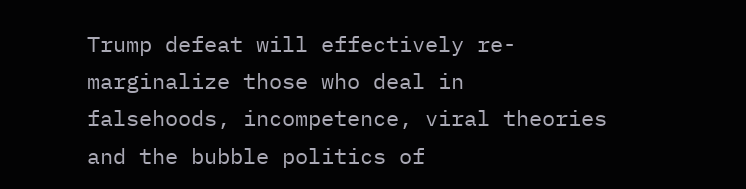Trump defeat will effectively re-marginalize those who deal in falsehoods, incompetence, viral theories and the bubble politics of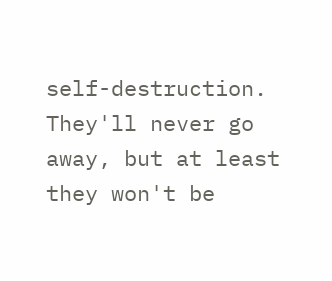self-destruction. They'll never go away, but at least they won't be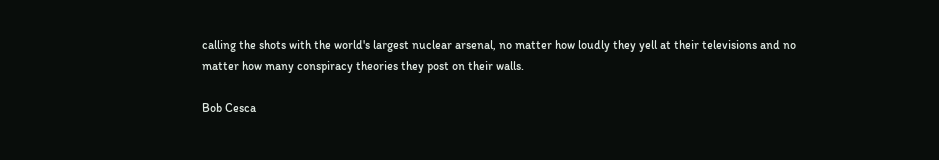calling the shots with the world's largest nuclear arsenal, no matter how loudly they yell at their televisions and no matter how many conspiracy theories they post on their walls.

Bob Cesca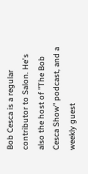Bob Cesca is a regular contributor to Salon. He's also the host of "The Bob Cesca Show" podcast, and a weekly guest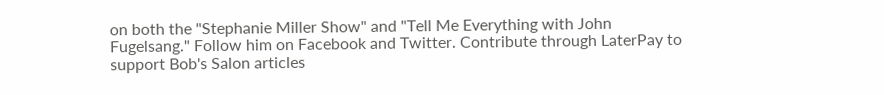on both the "Stephanie Miller Show" and "Tell Me Everything with John Fugelsang." Follow him on Facebook and Twitter. Contribute through LaterPay to support Bob's Salon articles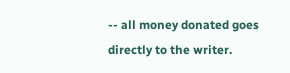-- all money donated goes directly to the writer.